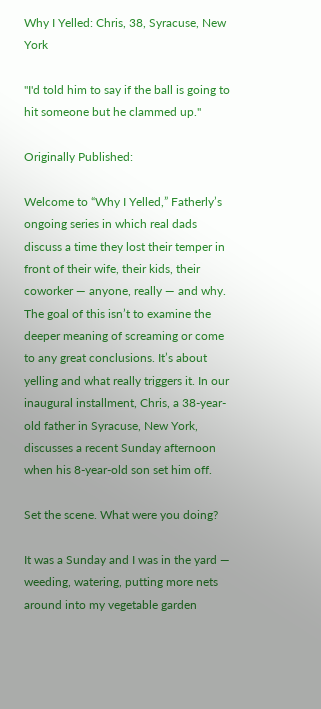Why I Yelled: Chris, 38, Syracuse, New York

"I'd told him to say if the ball is going to hit someone but he clammed up."

Originally Published:

Welcome to “Why I Yelled,” Fatherly’s ongoing series in which real dads discuss a time they lost their temper in front of their wife, their kids, their coworker — anyone, really — and why. The goal of this isn’t to examine the deeper meaning of screaming or come to any great conclusions. It’s about yelling and what really triggers it. In our inaugural installment, Chris, a 38-year-old father in Syracuse, New York, discusses a recent Sunday afternoon when his 8-year-old son set him off.

Set the scene. What were you doing?

It was a Sunday and I was in the yard — weeding, watering, putting more nets around into my vegetable garden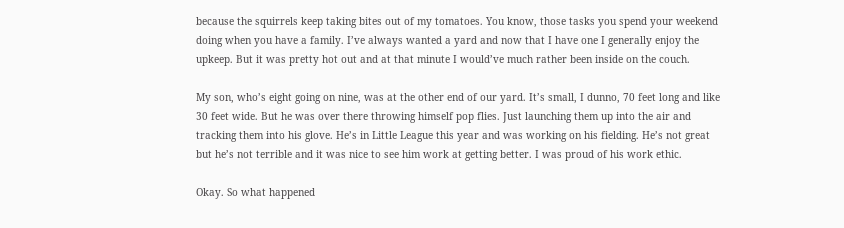because the squirrels keep taking bites out of my tomatoes. You know, those tasks you spend your weekend doing when you have a family. I’ve always wanted a yard and now that I have one I generally enjoy the upkeep. But it was pretty hot out and at that minute I would’ve much rather been inside on the couch.

My son, who’s eight going on nine, was at the other end of our yard. It’s small, I dunno, 70 feet long and like 30 feet wide. But he was over there throwing himself pop flies. Just launching them up into the air and tracking them into his glove. He’s in Little League this year and was working on his fielding. He’s not great but he’s not terrible and it was nice to see him work at getting better. I was proud of his work ethic.

Okay. So what happened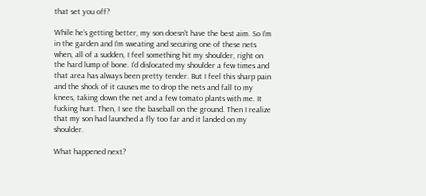that set you off?

While he’s getting better, my son doesn’t have the best aim. So I’m in the garden and I’m sweating and securing one of these nets when, all of a sudden, I feel something hit my shoulder, right on the hard lump of bone. I’d dislocated my shoulder a few times and that area has always been pretty tender. But I feel this sharp pain and the shock of it causes me to drop the nets and fall to my knees, taking down the net and a few tomato plants with me. It fucking hurt. Then, I see the baseball on the ground. Then I realize that my son had launched a fly too far and it landed on my shoulder.

What happened next?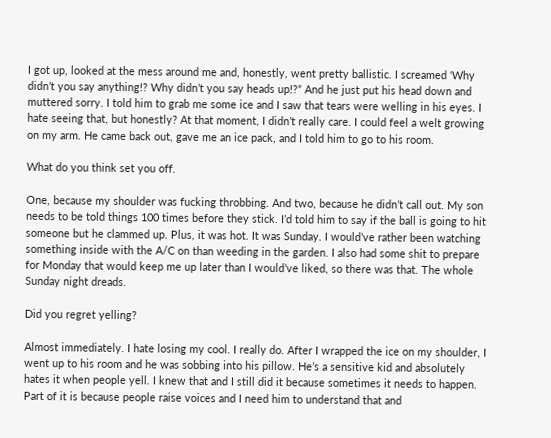I got up, looked at the mess around me and, honestly, went pretty ballistic. I screamed ‘Why didn’t you say anything!? Why didn’t you say heads up!?” And he just put his head down and muttered sorry. I told him to grab me some ice and I saw that tears were welling in his eyes. I hate seeing that, but honestly? At that moment, I didn’t really care. I could feel a welt growing on my arm. He came back out, gave me an ice pack, and I told him to go to his room.

What do you think set you off.

One, because my shoulder was fucking throbbing. And two, because he didn’t call out. My son needs to be told things 100 times before they stick. I’d told him to say if the ball is going to hit someone but he clammed up. Plus, it was hot. It was Sunday. I would’ve rather been watching something inside with the A/C on than weeding in the garden. I also had some shit to prepare for Monday that would keep me up later than I would’ve liked, so there was that. The whole Sunday night dreads.

Did you regret yelling?

Almost immediately. I hate losing my cool. I really do. After I wrapped the ice on my shoulder, I went up to his room and he was sobbing into his pillow. He’s a sensitive kid and absolutely hates it when people yell. I knew that and I still did it because sometimes it needs to happen. Part of it is because people raise voices and I need him to understand that and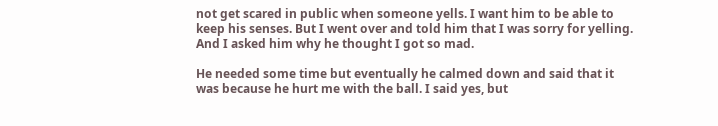not get scared in public when someone yells. I want him to be able to keep his senses. But I went over and told him that I was sorry for yelling. And I asked him why he thought I got so mad.

He needed some time but eventually he calmed down and said that it was because he hurt me with the ball. I said yes, but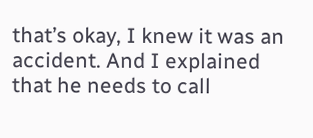that’s okay, I knew it was an accident. And I explained that he needs to call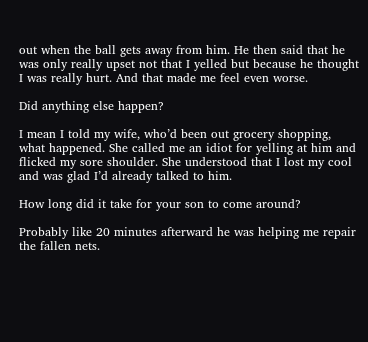out when the ball gets away from him. He then said that he was only really upset not that I yelled but because he thought I was really hurt. And that made me feel even worse.

Did anything else happen?

I mean I told my wife, who’d been out grocery shopping, what happened. She called me an idiot for yelling at him and flicked my sore shoulder. She understood that I lost my cool and was glad I’d already talked to him.

How long did it take for your son to come around?

Probably like 20 minutes afterward he was helping me repair the fallen nets.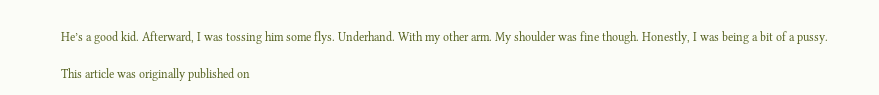He’s a good kid. Afterward, I was tossing him some flys. Underhand. With my other arm. My shoulder was fine though. Honestly, I was being a bit of a pussy.

This article was originally published on